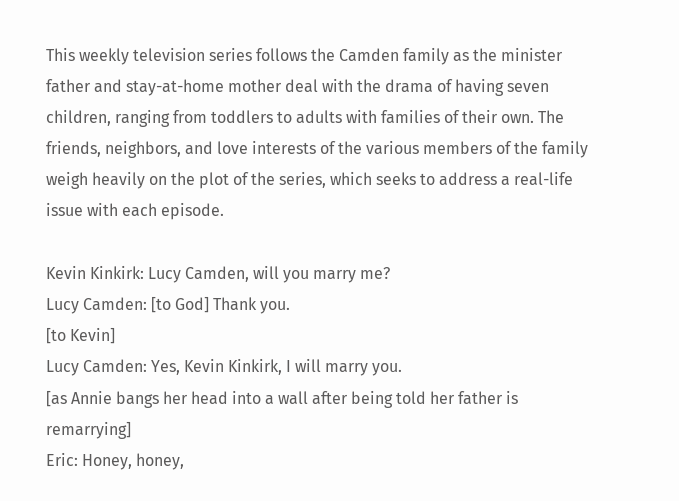This weekly television series follows the Camden family as the minister father and stay-at-home mother deal with the drama of having seven children, ranging from toddlers to adults with families of their own. The friends, neighbors, and love interests of the various members of the family weigh heavily on the plot of the series, which seeks to address a real-life issue with each episode.

Kevin Kinkirk: Lucy Camden, will you marry me?
Lucy Camden: [to God] Thank you.
[to Kevin]
Lucy Camden: Yes, Kevin Kinkirk, I will marry you.
[as Annie bangs her head into a wall after being told her father is remarrying]
Eric: Honey, honey,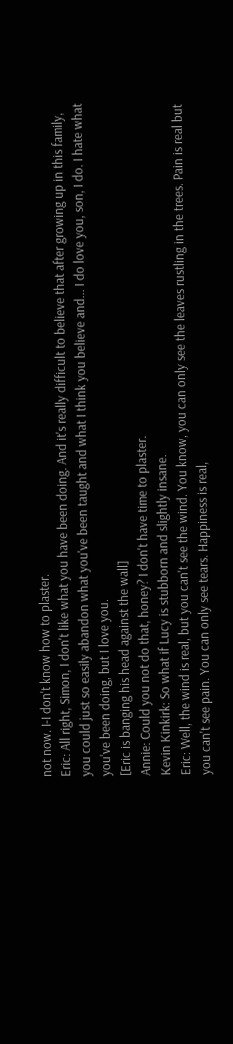not now. I-I don't know how to plaster.
Eric: All right, Simon, I don't like what you have been doing. And it's really difficult to believe that after growing up in this family, you could just so easily abandon what you've been taught and what I think you believe and... I do love you, son, I do. I hate what you've been doing, but I love you.
[Eric is banging his head against the wall]
Annie: Could you not do that, honey? I don't have time to plaster.
Kevin Kinkirk: So what if Lucy is stubborn and slightly insane.
Eric: Well, the wind is real, but you can't see the wind. You know, you can only see the leaves rustling in the trees. Pain is real but you can't see pain. You can only see tears. Happiness is real,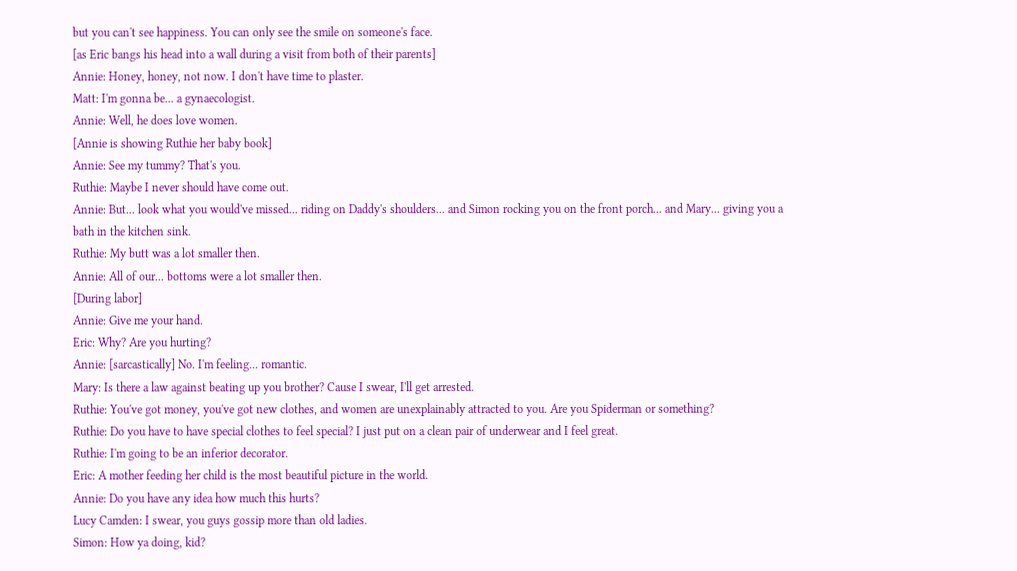but you can't see happiness. You can only see the smile on someone's face.
[as Eric bangs his head into a wall during a visit from both of their parents]
Annie: Honey, honey, not now. I don't have time to plaster.
Matt: I'm gonna be... a gynaecologist.
Annie: Well, he does love women.
[Annie is showing Ruthie her baby book]
Annie: See my tummy? That's you.
Ruthie: Maybe I never should have come out.
Annie: But... look what you would've missed... riding on Daddy's shoulders... and Simon rocking you on the front porch... and Mary... giving you a bath in the kitchen sink.
Ruthie: My butt was a lot smaller then.
Annie: All of our... bottoms were a lot smaller then.
[During labor]
Annie: Give me your hand.
Eric: Why? Are you hurting?
Annie: [sarcastically] No. I'm feeling... romantic.
Mary: Is there a law against beating up you brother? Cause I swear, I'll get arrested.
Ruthie: You've got money, you've got new clothes, and women are unexplainably attracted to you. Are you Spiderman or something?
Ruthie: Do you have to have special clothes to feel special? I just put on a clean pair of underwear and I feel great.
Ruthie: I'm going to be an inferior decorator.
Eric: A mother feeding her child is the most beautiful picture in the world.
Annie: Do you have any idea how much this hurts?
Lucy Camden: I swear, you guys gossip more than old ladies.
Simon: How ya doing, kid?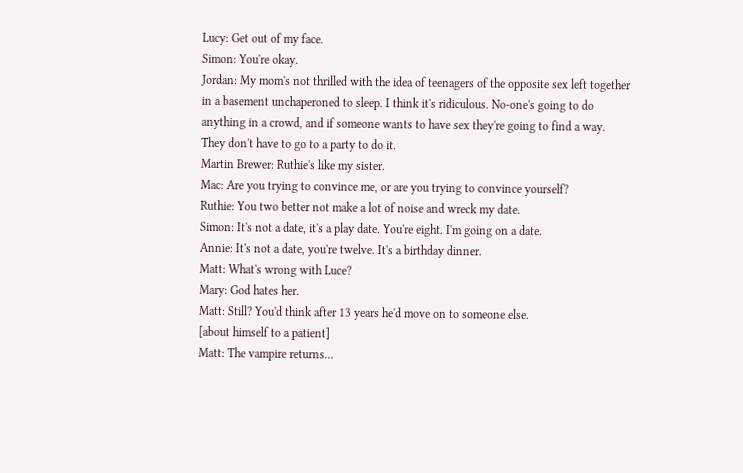Lucy: Get out of my face.
Simon: You're okay.
Jordan: My mom's not thrilled with the idea of teenagers of the opposite sex left together in a basement unchaperoned to sleep. I think it's ridiculous. No-one's going to do anything in a crowd, and if someone wants to have sex they're going to find a way. They don't have to go to a party to do it.
Martin Brewer: Ruthie's like my sister.
Mac: Are you trying to convince me, or are you trying to convince yourself?
Ruthie: You two better not make a lot of noise and wreck my date.
Simon: It's not a date, it's a play date. You're eight. I'm going on a date.
Annie: It's not a date, you're twelve. It's a birthday dinner.
Matt: What's wrong with Luce?
Mary: God hates her.
Matt: Still? You'd think after 13 years he'd move on to someone else.
[about himself to a patient]
Matt: The vampire returns...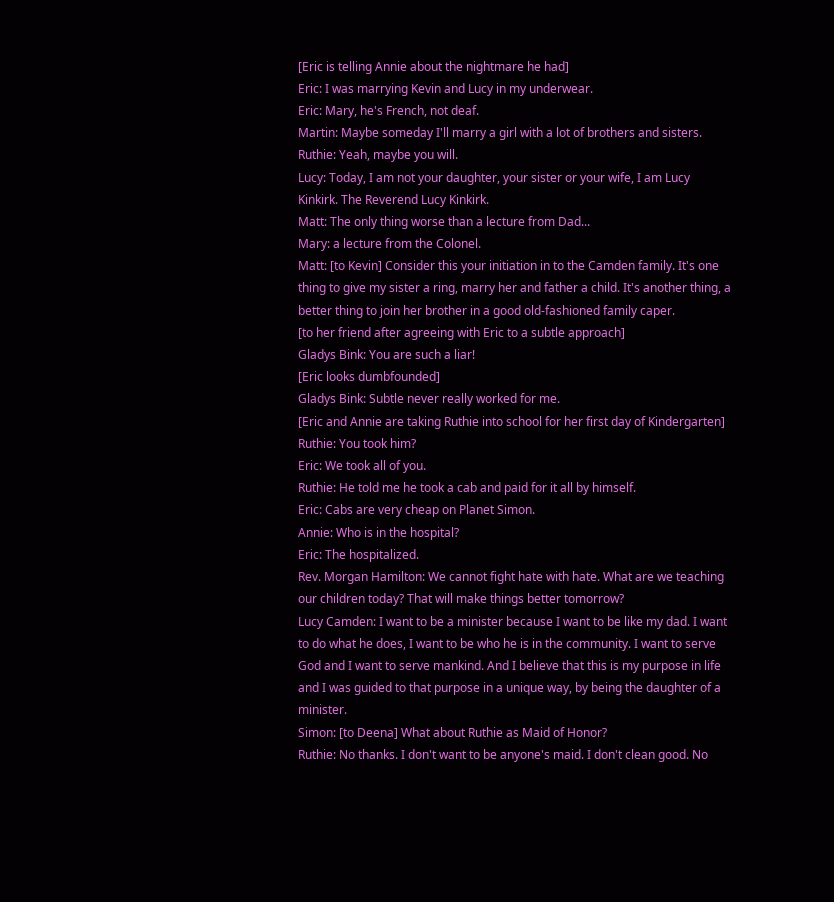[Eric is telling Annie about the nightmare he had]
Eric: I was marrying Kevin and Lucy in my underwear.
Eric: Mary, he's French, not deaf.
Martin: Maybe someday I'll marry a girl with a lot of brothers and sisters.
Ruthie: Yeah, maybe you will.
Lucy: Today, I am not your daughter, your sister or your wife, I am Lucy Kinkirk. The Reverend Lucy Kinkirk.
Matt: The only thing worse than a lecture from Dad...
Mary: a lecture from the Colonel.
Matt: [to Kevin] Consider this your initiation in to the Camden family. It's one thing to give my sister a ring, marry her and father a child. It's another thing, a better thing to join her brother in a good old-fashioned family caper.
[to her friend after agreeing with Eric to a subtle approach]
Gladys Bink: You are such a liar!
[Eric looks dumbfounded]
Gladys Bink: Subtle never really worked for me.
[Eric and Annie are taking Ruthie into school for her first day of Kindergarten]
Ruthie: You took him?
Eric: We took all of you.
Ruthie: He told me he took a cab and paid for it all by himself.
Eric: Cabs are very cheap on Planet Simon.
Annie: Who is in the hospital?
Eric: The hospitalized.
Rev. Morgan Hamilton: We cannot fight hate with hate. What are we teaching our children today? That will make things better tomorrow?
Lucy Camden: I want to be a minister because I want to be like my dad. I want to do what he does, I want to be who he is in the community. I want to serve God and I want to serve mankind. And I believe that this is my purpose in life and I was guided to that purpose in a unique way, by being the daughter of a minister.
Simon: [to Deena] What about Ruthie as Maid of Honor?
Ruthie: No thanks. I don't want to be anyone's maid. I don't clean good. No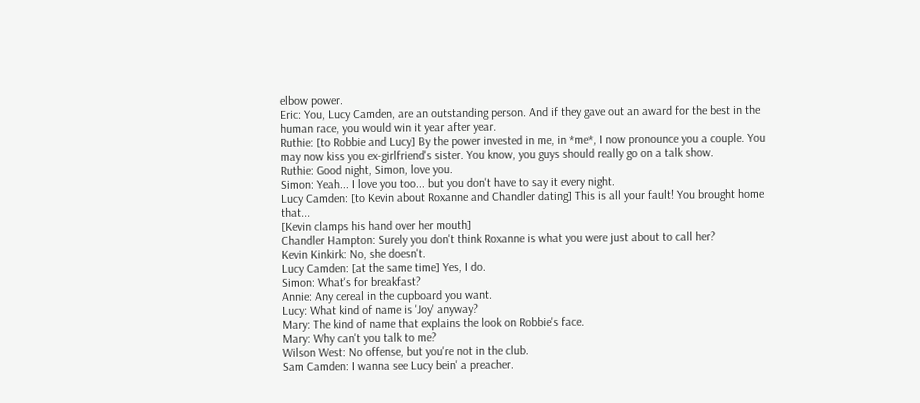elbow power.
Eric: You, Lucy Camden, are an outstanding person. And if they gave out an award for the best in the human race, you would win it year after year.
Ruthie: [to Robbie and Lucy] By the power invested in me, in *me*, I now pronounce you a couple. You may now kiss you ex-girlfriend's sister. You know, you guys should really go on a talk show.
Ruthie: Good night, Simon, love you.
Simon: Yeah... I love you too... but you don't have to say it every night.
Lucy Camden: [to Kevin about Roxanne and Chandler dating] This is all your fault! You brought home that...
[Kevin clamps his hand over her mouth]
Chandler Hampton: Surely you don't think Roxanne is what you were just about to call her?
Kevin Kinkirk: No, she doesn't.
Lucy Camden: [at the same time] Yes, I do.
Simon: What's for breakfast?
Annie: Any cereal in the cupboard you want.
Lucy: What kind of name is 'Joy' anyway?
Mary: The kind of name that explains the look on Robbie's face.
Mary: Why can't you talk to me?
Wilson West: No offense, but you're not in the club.
Sam Camden: I wanna see Lucy bein' a preacher.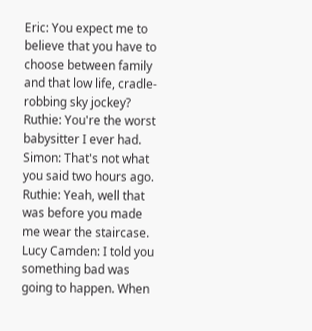Eric: You expect me to believe that you have to choose between family and that low life, cradle-robbing sky jockey?
Ruthie: You're the worst babysitter I ever had.
Simon: That's not what you said two hours ago.
Ruthie: Yeah, well that was before you made me wear the staircase.
Lucy Camden: I told you something bad was going to happen. When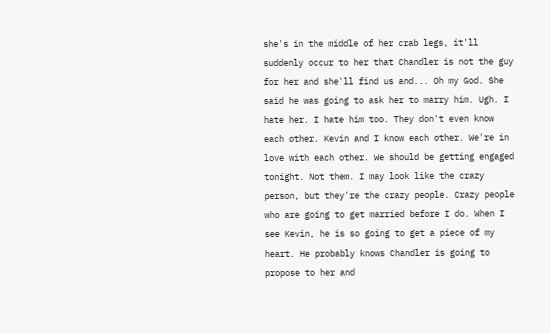she's in the middle of her crab legs, it'll suddenly occur to her that Chandler is not the guy for her and she'll find us and... Oh my God. She said he was going to ask her to marry him. Ugh. I hate her. I hate him too. They don't even know each other. Kevin and I know each other. We're in love with each other. We should be getting engaged tonight. Not them. I may look like the crazy person, but they're the crazy people. Crazy people who are going to get married before I do. When I see Kevin, he is so going to get a piece of my heart. He probably knows Chandler is going to propose to her and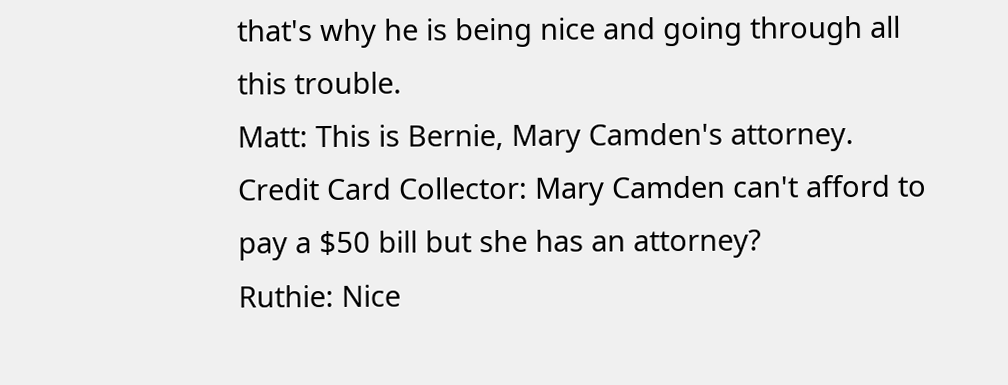that's why he is being nice and going through all this trouble.
Matt: This is Bernie, Mary Camden's attorney.
Credit Card Collector: Mary Camden can't afford to pay a $50 bill but she has an attorney?
Ruthie: Nice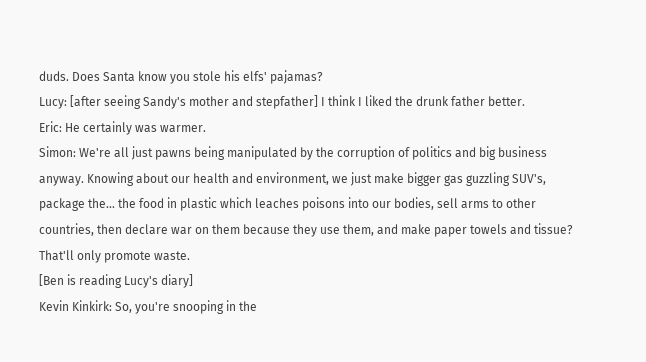duds. Does Santa know you stole his elfs' pajamas?
Lucy: [after seeing Sandy's mother and stepfather] I think I liked the drunk father better.
Eric: He certainly was warmer.
Simon: We're all just pawns being manipulated by the corruption of politics and big business anyway. Knowing about our health and environment, we just make bigger gas guzzling SUV's, package the... the food in plastic which leaches poisons into our bodies, sell arms to other countries, then declare war on them because they use them, and make paper towels and tissue? That'll only promote waste.
[Ben is reading Lucy's diary]
Kevin Kinkirk: So, you're snooping in the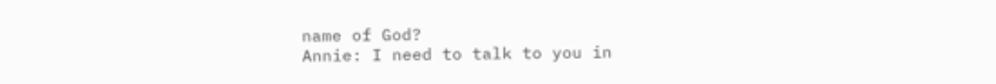name of God?
Annie: I need to talk to you in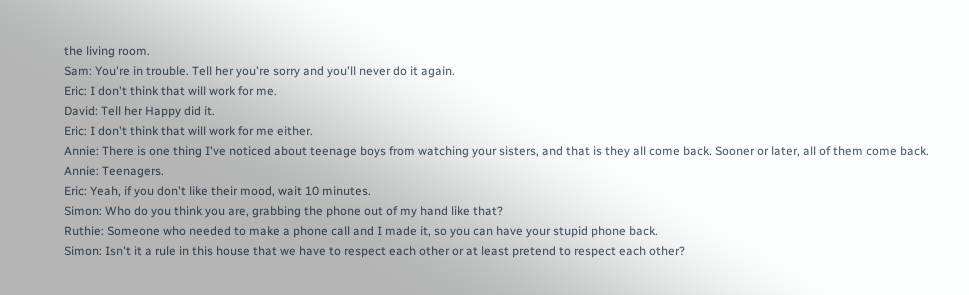the living room.
Sam: You're in trouble. Tell her you're sorry and you'll never do it again.
Eric: I don't think that will work for me.
David: Tell her Happy did it.
Eric: I don't think that will work for me either.
Annie: There is one thing I've noticed about teenage boys from watching your sisters, and that is they all come back. Sooner or later, all of them come back.
Annie: Teenagers.
Eric: Yeah, if you don't like their mood, wait 10 minutes.
Simon: Who do you think you are, grabbing the phone out of my hand like that?
Ruthie: Someone who needed to make a phone call and I made it, so you can have your stupid phone back.
Simon: Isn't it a rule in this house that we have to respect each other or at least pretend to respect each other?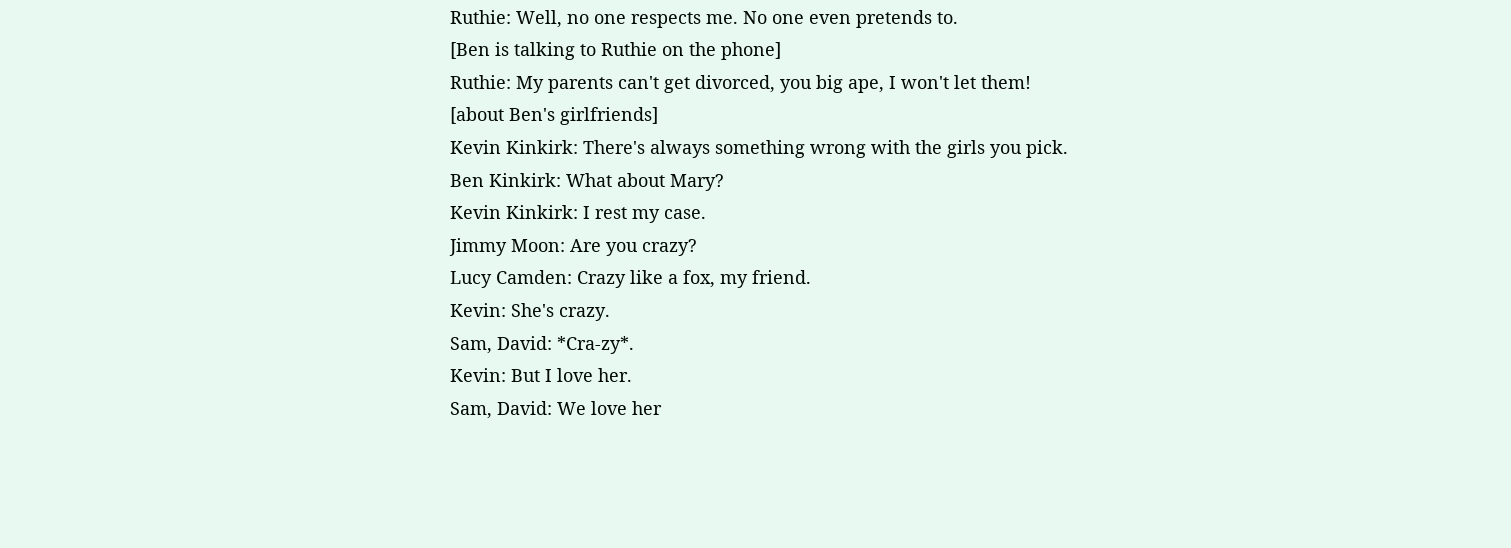Ruthie: Well, no one respects me. No one even pretends to.
[Ben is talking to Ruthie on the phone]
Ruthie: My parents can't get divorced, you big ape, I won't let them!
[about Ben's girlfriends]
Kevin Kinkirk: There's always something wrong with the girls you pick.
Ben Kinkirk: What about Mary?
Kevin Kinkirk: I rest my case.
Jimmy Moon: Are you crazy?
Lucy Camden: Crazy like a fox, my friend.
Kevin: She's crazy.
Sam, David: *Cra-zy*.
Kevin: But I love her.
Sam, David: We love her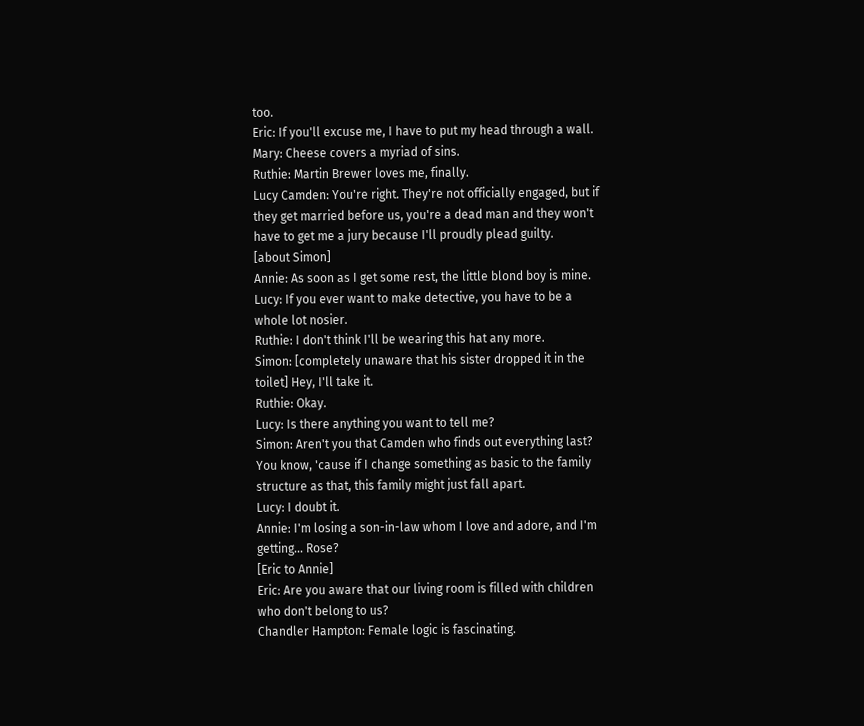too.
Eric: If you'll excuse me, I have to put my head through a wall.
Mary: Cheese covers a myriad of sins.
Ruthie: Martin Brewer loves me, finally.
Lucy Camden: You're right. They're not officially engaged, but if they get married before us, you're a dead man and they won't have to get me a jury because I'll proudly plead guilty.
[about Simon]
Annie: As soon as I get some rest, the little blond boy is mine.
Lucy: If you ever want to make detective, you have to be a whole lot nosier.
Ruthie: I don't think I'll be wearing this hat any more.
Simon: [completely unaware that his sister dropped it in the toilet] Hey, I'll take it.
Ruthie: Okay.
Lucy: Is there anything you want to tell me?
Simon: Aren't you that Camden who finds out everything last? You know, 'cause if I change something as basic to the family structure as that, this family might just fall apart.
Lucy: I doubt it.
Annie: I'm losing a son-in-law whom I love and adore, and I'm getting... Rose?
[Eric to Annie]
Eric: Are you aware that our living room is filled with children who don't belong to us?
Chandler Hampton: Female logic is fascinating.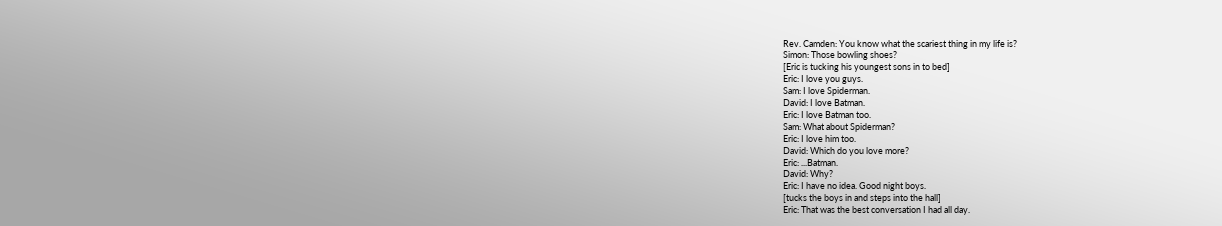Rev. Camden: You know what the scariest thing in my life is?
Simon: Those bowling shoes?
[Eric is tucking his youngest sons in to bed]
Eric: I love you guys.
Sam: I love Spiderman.
David: I love Batman.
Eric: I love Batman too.
Sam: What about Spiderman?
Eric: I love him too.
David: Which do you love more?
Eric: ...Batman.
David: Why?
Eric: I have no idea. Good night boys.
[tucks the boys in and steps into the hall]
Eric: That was the best conversation I had all day.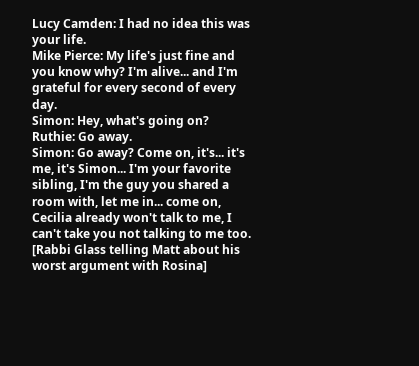Lucy Camden: I had no idea this was your life.
Mike Pierce: My life's just fine and you know why? I'm alive... and I'm grateful for every second of every day.
Simon: Hey, what's going on?
Ruthie: Go away.
Simon: Go away? Come on, it's... it's me, it's Simon... I'm your favorite sibling, I'm the guy you shared a room with, let me in... come on, Cecilia already won't talk to me, I can't take you not talking to me too.
[Rabbi Glass telling Matt about his worst argument with Rosina]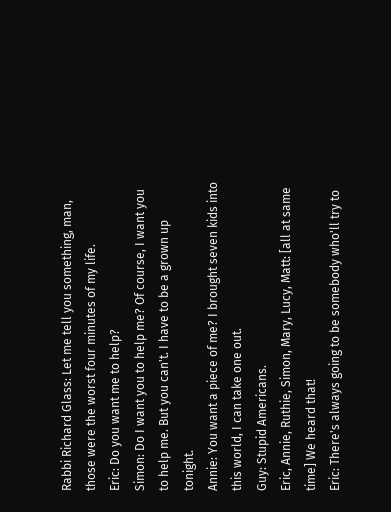Rabbi Richard Glass: Let me tell you something, man, those were the worst four minutes of my life.
Eric: Do you want me to help?
Simon: Do I want you to help me? Of course, I want you to help me. But you can't. I have to be a grown up tonight.
Annie: You want a piece of me? I brought seven kids into this world, I can take one out.
Guy: Stupid Americans.
Eric, Annie, Ruthie, Simon, Mary, Lucy, Matt: [all at same time] We heard that!
Eric: There's always going to be somebody who'll try to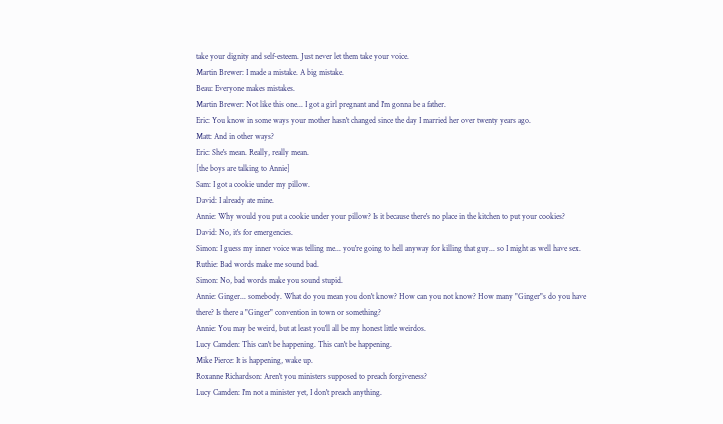take your dignity and self-esteem. Just never let them take your voice.
Martin Brewer: I made a mistake. A big mistake.
Beau: Everyone makes mistakes.
Martin Brewer: Not like this one... I got a girl pregnant and I'm gonna be a father.
Eric: You know in some ways your mother hasn't changed since the day I married her over twenty years ago.
Matt: And in other ways?
Eric: She's mean. Really, really mean.
[the boys are talking to Annie]
Sam: I got a cookie under my pillow.
David: I already ate mine.
Annie: Why would you put a cookie under your pillow? Is it because there's no place in the kitchen to put your cookies?
David: No, it's for emergencies.
Simon: I guess my inner voice was telling me... you're going to hell anyway for killing that guy... so I might as well have sex.
Ruthie: Bad words make me sound bad.
Simon: No, bad words make you sound stupid.
Annie: Ginger... somebody. What do you mean you don't know? How can you not know? How many "Ginger"s do you have there? Is there a "Ginger" convention in town or something?
Annie: You may be weird, but at least you'll all be my honest little weirdos.
Lucy Camden: This can't be happening. This can't be happening.
Mike Pierce: It is happening, wake up.
Roxanne Richardson: Aren't you ministers supposed to preach forgiveness?
Lucy Camden: I'm not a minister yet, I don't preach anything.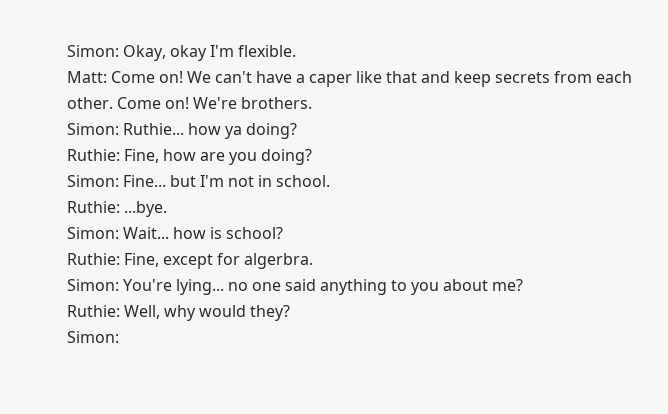Simon: Okay, okay I'm flexible.
Matt: Come on! We can't have a caper like that and keep secrets from each other. Come on! We're brothers.
Simon: Ruthie... how ya doing?
Ruthie: Fine, how are you doing?
Simon: Fine... but I'm not in school.
Ruthie: ...bye.
Simon: Wait... how is school?
Ruthie: Fine, except for algerbra.
Simon: You're lying... no one said anything to you about me?
Ruthie: Well, why would they?
Simon: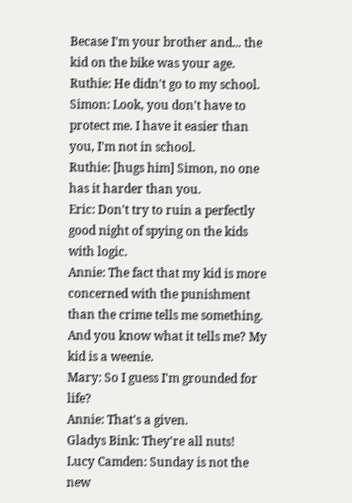Becase I'm your brother and... the kid on the bike was your age.
Ruthie: He didn't go to my school.
Simon: Look, you don't have to protect me. I have it easier than you, I'm not in school.
Ruthie: [hugs him] Simon, no one has it harder than you.
Eric: Don't try to ruin a perfectly good night of spying on the kids with logic.
Annie: The fact that my kid is more concerned with the punishment than the crime tells me something. And you know what it tells me? My kid is a weenie.
Mary: So I guess I'm grounded for life?
Annie: That's a given.
Gladys Bink: They're all nuts!
Lucy Camden: Sunday is not the new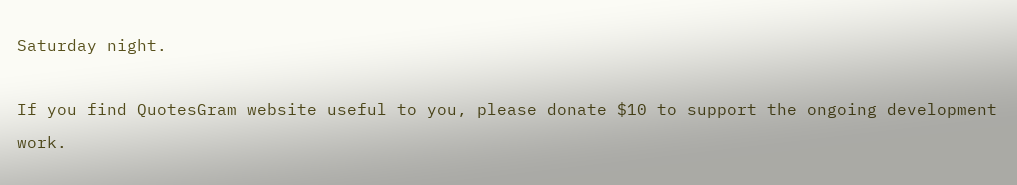Saturday night.

If you find QuotesGram website useful to you, please donate $10 to support the ongoing development work.